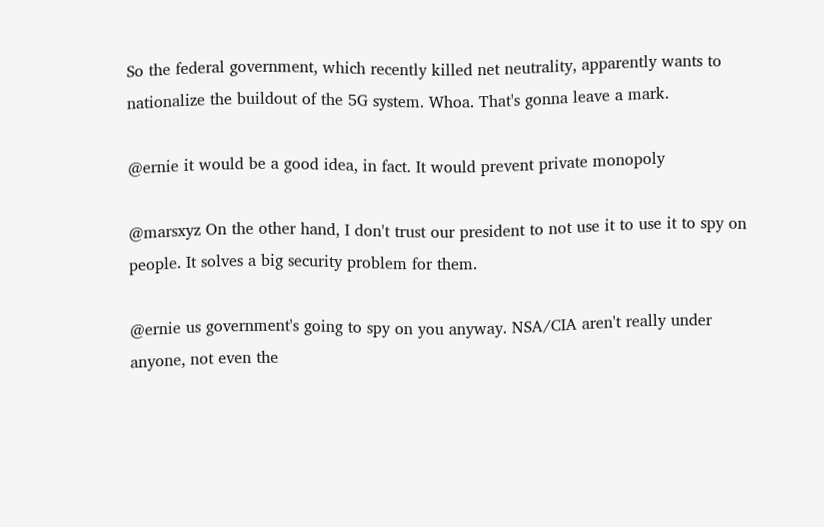So the federal government, which recently killed net neutrality, apparently wants to nationalize the buildout of the 5G system. Whoa. That's gonna leave a mark.

@ernie it would be a good idea, in fact. It would prevent private monopoly

@marsxyz On the other hand, I don't trust our president to not use it to use it to spy on people. It solves a big security problem for them.

@ernie us government's going to spy on you anyway. NSA/CIA aren't really under anyone, not even the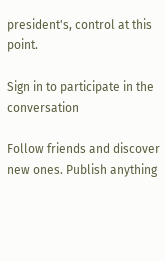president's, control at this point.

Sign in to participate in the conversation

Follow friends and discover new ones. Publish anything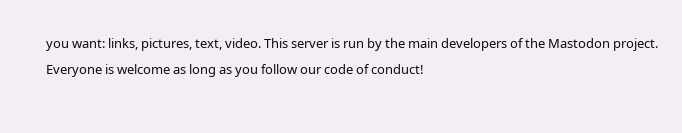you want: links, pictures, text, video. This server is run by the main developers of the Mastodon project. Everyone is welcome as long as you follow our code of conduct!